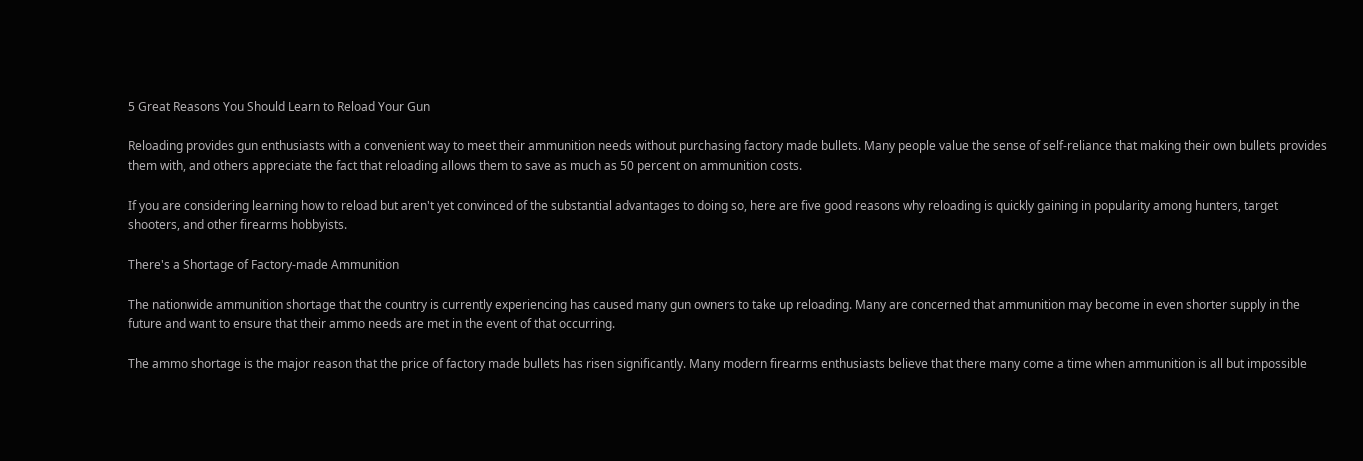5 Great Reasons You Should Learn to Reload Your Gun

Reloading provides gun enthusiasts with a convenient way to meet their ammunition needs without purchasing factory made bullets. Many people value the sense of self-reliance that making their own bullets provides them with, and others appreciate the fact that reloading allows them to save as much as 50 percent on ammunition costs.

If you are considering learning how to reload but aren't yet convinced of the substantial advantages to doing so, here are five good reasons why reloading is quickly gaining in popularity among hunters, target shooters, and other firearms hobbyists.

There's a Shortage of Factory-made Ammunition

The nationwide ammunition shortage that the country is currently experiencing has caused many gun owners to take up reloading. Many are concerned that ammunition may become in even shorter supply in the future and want to ensure that their ammo needs are met in the event of that occurring.

The ammo shortage is the major reason that the price of factory made bullets has risen significantly. Many modern firearms enthusiasts believe that there many come a time when ammunition is all but impossible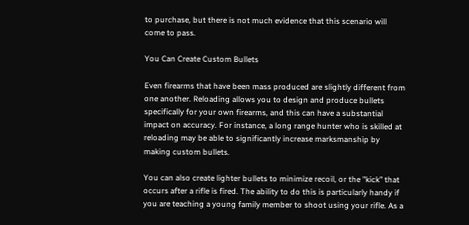to purchase, but there is not much evidence that this scenario will come to pass.

You Can Create Custom Bullets

Even firearms that have been mass produced are slightly different from one another. Reloading allows you to design and produce bullets specifically for your own firearms, and this can have a substantial impact on accuracy. For instance, a long range hunter who is skilled at reloading may be able to significantly increase marksmanship by making custom bullets.

You can also create lighter bullets to minimize recoil, or the "kick" that occurs after a rifle is fired. The ability to do this is particularly handy if you are teaching a young family member to shoot using your rifle. As a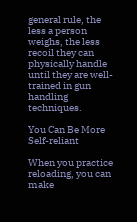general rule, the less a person weighs, the less recoil they can physically handle until they are well-trained in gun handling techniques.

You Can Be More Self-reliant

When you practice reloading, you can make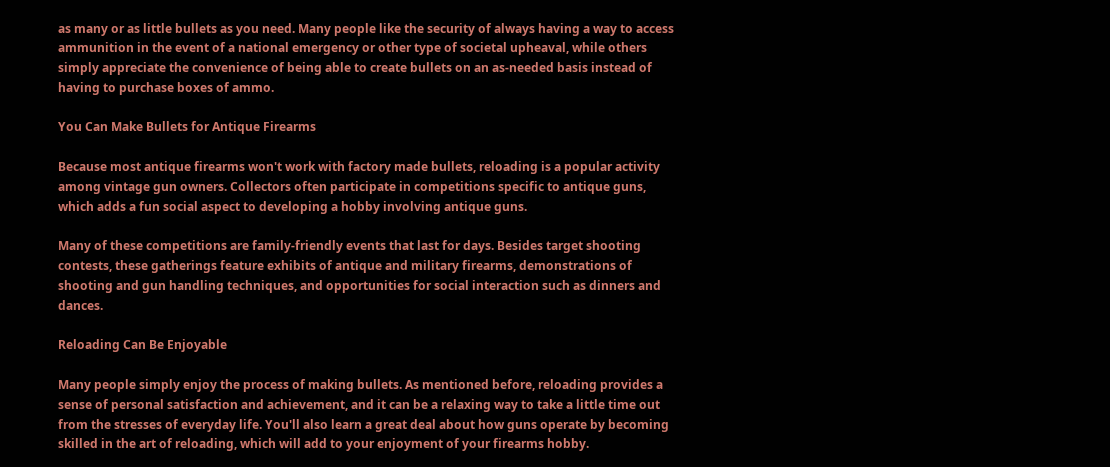as many or as little bullets as you need. Many people like the security of always having a way to access ammunition in the event of a national emergency or other type of societal upheaval, while others simply appreciate the convenience of being able to create bullets on an as-needed basis instead of having to purchase boxes of ammo.

You Can Make Bullets for Antique Firearms

Because most antique firearms won't work with factory made bullets, reloading is a popular activity among vintage gun owners. Collectors often participate in competitions specific to antique guns, which adds a fun social aspect to developing a hobby involving antique guns.

Many of these competitions are family-friendly events that last for days. Besides target shooting contests, these gatherings feature exhibits of antique and military firearms, demonstrations of shooting and gun handling techniques, and opportunities for social interaction such as dinners and dances.

Reloading Can Be Enjoyable

Many people simply enjoy the process of making bullets. As mentioned before, reloading provides a sense of personal satisfaction and achievement, and it can be a relaxing way to take a little time out from the stresses of everyday life. You'll also learn a great deal about how guns operate by becoming skilled in the art of reloading, which will add to your enjoyment of your firearms hobby.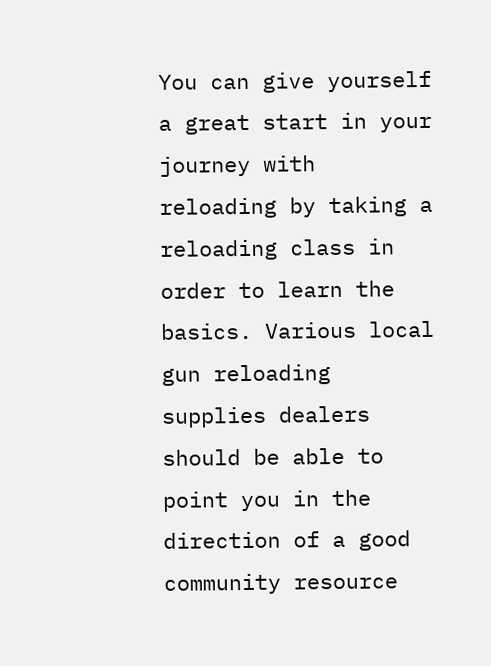You can give yourself a great start in your journey with reloading by taking a reloading class in order to learn the basics. Various local gun reloading supplies dealers should be able to point you in the direction of a good community resource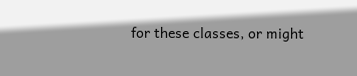for these classes, or might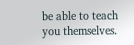be able to teach you themselves.